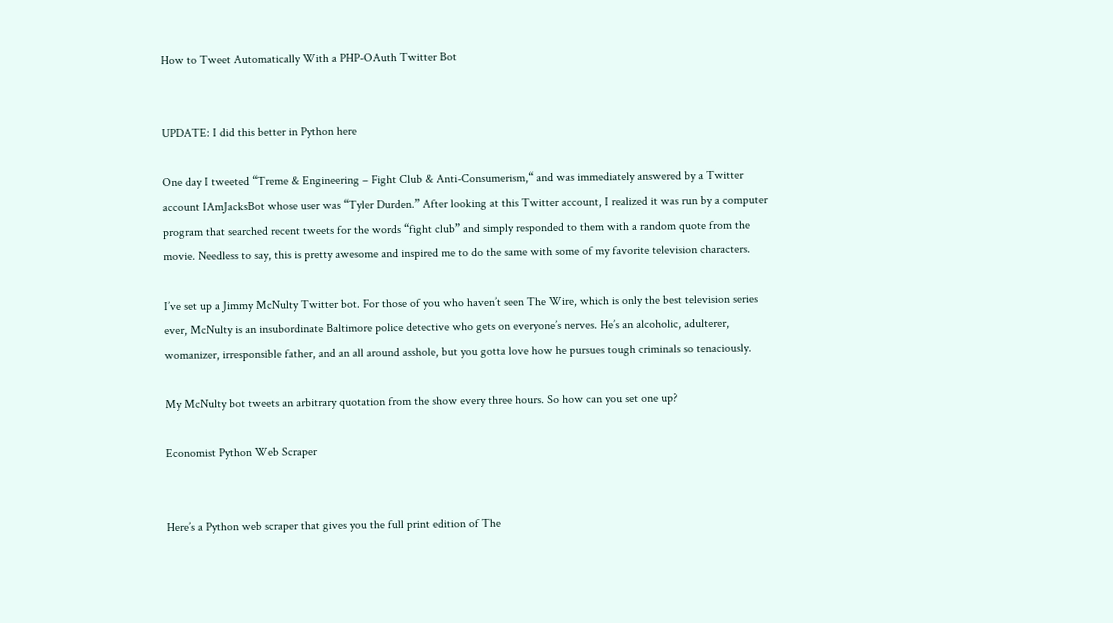How to Tweet Automatically With a PHP-OAuth Twitter Bot


UPDATE: I did this better in Python here

One day I tweeted “Treme & Engineering – Fight Club & Anti-Consumerism,“ and was immediately answered by a Twitter account IAmJacksBot whose user was “Tyler Durden.” After looking at this Twitter account, I realized it was run by a computer program that searched recent tweets for the words “fight club” and simply responded to them with a random quote from the movie. Needless to say, this is pretty awesome and inspired me to do the same with some of my favorite television characters.

I’ve set up a Jimmy McNulty Twitter bot. For those of you who haven’t seen The Wire, which is only the best television series ever, McNulty is an insubordinate Baltimore police detective who gets on everyone’s nerves. He’s an alcoholic, adulterer, womanizer, irresponsible father, and an all around asshole, but you gotta love how he pursues tough criminals so tenaciously.

My McNulty bot tweets an arbitrary quotation from the show every three hours. So how can you set one up?

Economist Python Web Scraper


Here’s a Python web scraper that gives you the full print edition of The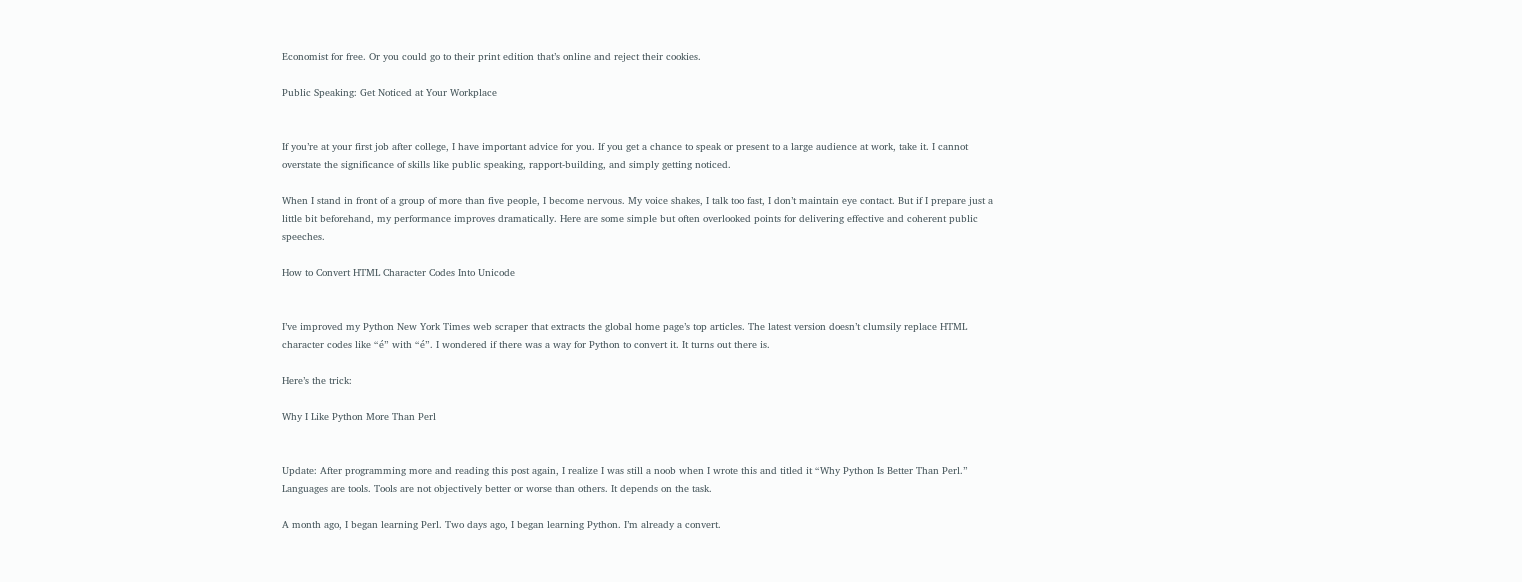Economist for free. Or you could go to their print edition that’s online and reject their cookies.

Public Speaking: Get Noticed at Your Workplace


If you’re at your first job after college, I have important advice for you. If you get a chance to speak or present to a large audience at work, take it. I cannot overstate the significance of skills like public speaking, rapport-building, and simply getting noticed.

When I stand in front of a group of more than five people, I become nervous. My voice shakes, I talk too fast, I don’t maintain eye contact. But if I prepare just a little bit beforehand, my performance improves dramatically. Here are some simple but often overlooked points for delivering effective and coherent public speeches.

How to Convert HTML Character Codes Into Unicode


I’ve improved my Python New York Times web scraper that extracts the global home page’s top articles. The latest version doesn’t clumsily replace HTML character codes like “é” with “é”. I wondered if there was a way for Python to convert it. It turns out there is.

Here’s the trick:

Why I Like Python More Than Perl


Update: After programming more and reading this post again, I realize I was still a noob when I wrote this and titled it “Why Python Is Better Than Perl.” Languages are tools. Tools are not objectively better or worse than others. It depends on the task.

A month ago, I began learning Perl. Two days ago, I began learning Python. I’m already a convert.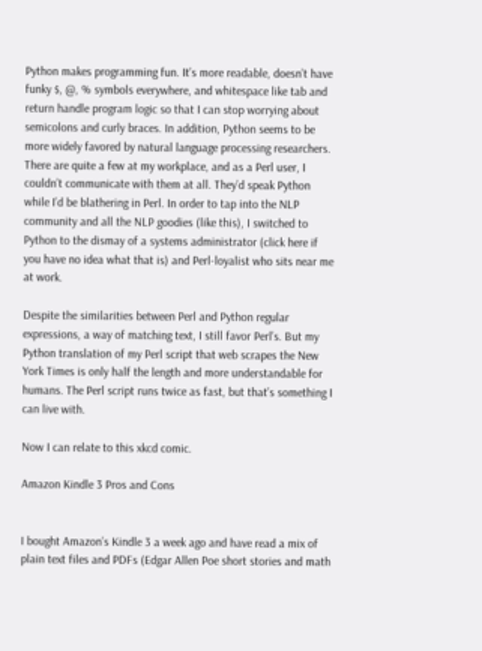Python makes programming fun. It’s more readable, doesn’t have funky $, @, % symbols everywhere, and whitespace like tab and return handle program logic so that I can stop worrying about semicolons and curly braces. In addition, Python seems to be more widely favored by natural language processing researchers. There are quite a few at my workplace, and as a Perl user, I couldn’t communicate with them at all. They’d speak Python while I’d be blathering in Perl. In order to tap into the NLP community and all the NLP goodies (like this), I switched to Python to the dismay of a systems administrator (click here if you have no idea what that is) and Perl-loyalist who sits near me at work.

Despite the similarities between Perl and Python regular expressions, a way of matching text, I still favor Perl’s. But my Python translation of my Perl script that web scrapes the New York Times is only half the length and more understandable for humans. The Perl script runs twice as fast, but that’s something I can live with.

Now I can relate to this xkcd comic.

Amazon Kindle 3 Pros and Cons


I bought Amazon’s Kindle 3 a week ago and have read a mix of plain text files and PDFs (Edgar Allen Poe short stories and math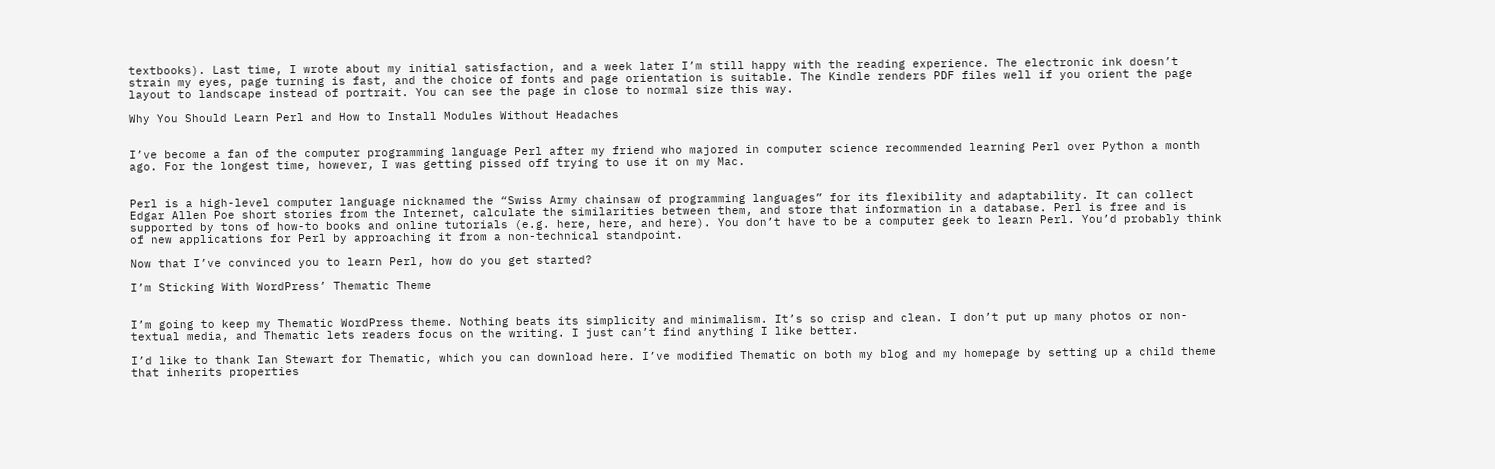textbooks). Last time, I wrote about my initial satisfaction, and a week later I’m still happy with the reading experience. The electronic ink doesn’t strain my eyes, page turning is fast, and the choice of fonts and page orientation is suitable. The Kindle renders PDF files well if you orient the page layout to landscape instead of portrait. You can see the page in close to normal size this way.

Why You Should Learn Perl and How to Install Modules Without Headaches


I’ve become a fan of the computer programming language Perl after my friend who majored in computer science recommended learning Perl over Python a month ago. For the longest time, however, I was getting pissed off trying to use it on my Mac.


Perl is a high-level computer language nicknamed the “Swiss Army chainsaw of programming languages” for its flexibility and adaptability. It can collect Edgar Allen Poe short stories from the Internet, calculate the similarities between them, and store that information in a database. Perl is free and is supported by tons of how-to books and online tutorials (e.g. here, here, and here). You don’t have to be a computer geek to learn Perl. You’d probably think of new applications for Perl by approaching it from a non-technical standpoint.

Now that I’ve convinced you to learn Perl, how do you get started?

I’m Sticking With WordPress’ Thematic Theme


I’m going to keep my Thematic WordPress theme. Nothing beats its simplicity and minimalism. It’s so crisp and clean. I don’t put up many photos or non-textual media, and Thematic lets readers focus on the writing. I just can’t find anything I like better.

I’d like to thank Ian Stewart for Thematic, which you can download here. I’ve modified Thematic on both my blog and my homepage by setting up a child theme that inherits properties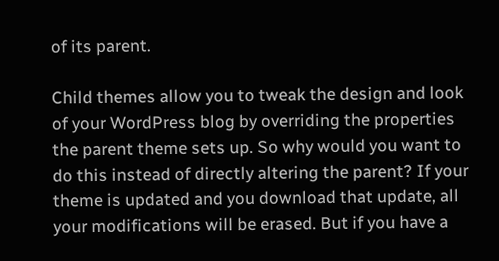of its parent.

Child themes allow you to tweak the design and look of your WordPress blog by overriding the properties the parent theme sets up. So why would you want to do this instead of directly altering the parent? If your theme is updated and you download that update, all your modifications will be erased. But if you have a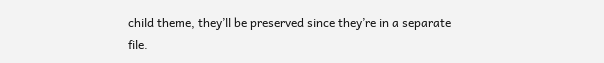child theme, they’ll be preserved since they’re in a separate file.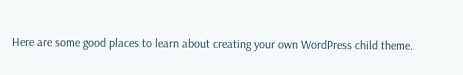Here are some good places to learn about creating your own WordPress child theme.